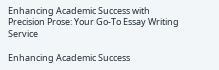Enhancing Academic Success with Precision Prose: Your Go-To Essay Writing Service

Enhancing Academic Success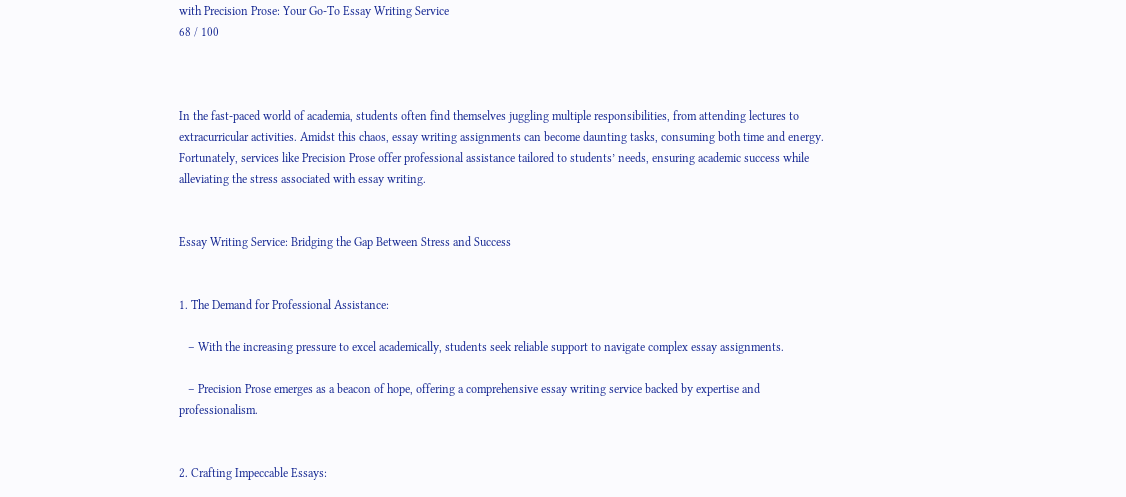with Precision Prose: Your Go-To Essay Writing Service
68 / 100



In the fast-paced world of academia, students often find themselves juggling multiple responsibilities, from attending lectures to extracurricular activities. Amidst this chaos, essay writing assignments can become daunting tasks, consuming both time and energy. Fortunately, services like Precision Prose offer professional assistance tailored to students’ needs, ensuring academic success while alleviating the stress associated with essay writing.


Essay Writing Service: Bridging the Gap Between Stress and Success


1. The Demand for Professional Assistance:

   – With the increasing pressure to excel academically, students seek reliable support to navigate complex essay assignments.

   – Precision Prose emerges as a beacon of hope, offering a comprehensive essay writing service backed by expertise and professionalism.


2. Crafting Impeccable Essays: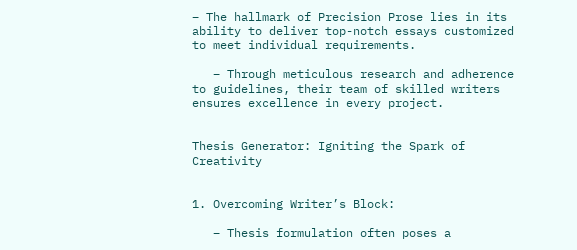– The hallmark of Precision Prose lies in its ability to deliver top-notch essays customized to meet individual requirements.

   – Through meticulous research and adherence to guidelines, their team of skilled writers ensures excellence in every project.


Thesis Generator: Igniting the Spark of Creativity


1. Overcoming Writer’s Block:

   – Thesis formulation often poses a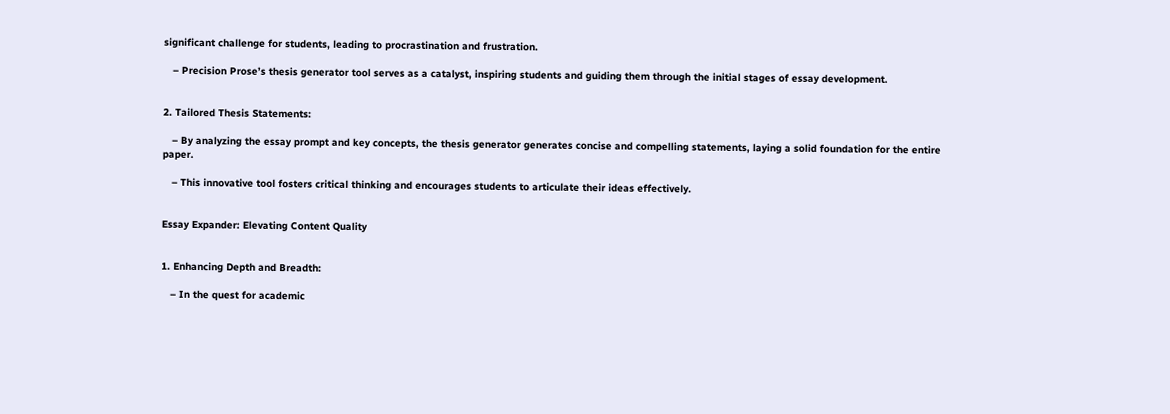significant challenge for students, leading to procrastination and frustration.

   – Precision Prose’s thesis generator tool serves as a catalyst, inspiring students and guiding them through the initial stages of essay development.


2. Tailored Thesis Statements:

   – By analyzing the essay prompt and key concepts, the thesis generator generates concise and compelling statements, laying a solid foundation for the entire paper.

   – This innovative tool fosters critical thinking and encourages students to articulate their ideas effectively.


Essay Expander: Elevating Content Quality


1. Enhancing Depth and Breadth:

   – In the quest for academic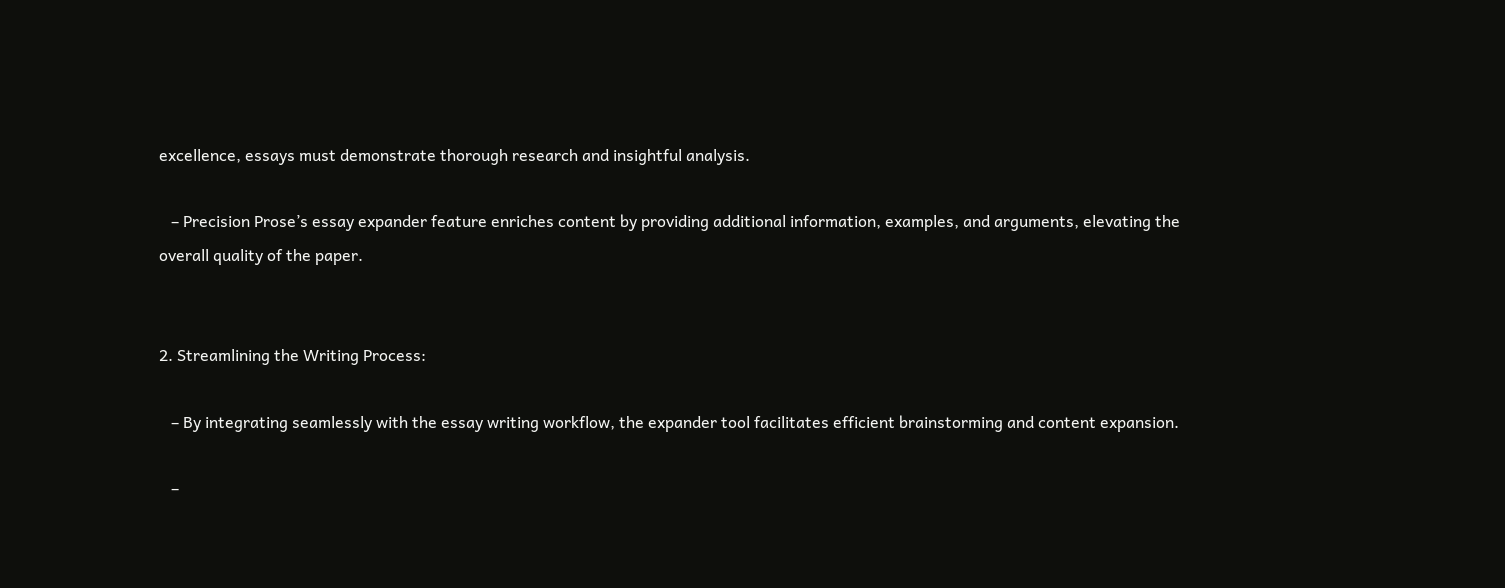excellence, essays must demonstrate thorough research and insightful analysis.

   – Precision Prose’s essay expander feature enriches content by providing additional information, examples, and arguments, elevating the overall quality of the paper.


2. Streamlining the Writing Process:

   – By integrating seamlessly with the essay writing workflow, the expander tool facilitates efficient brainstorming and content expansion.

   –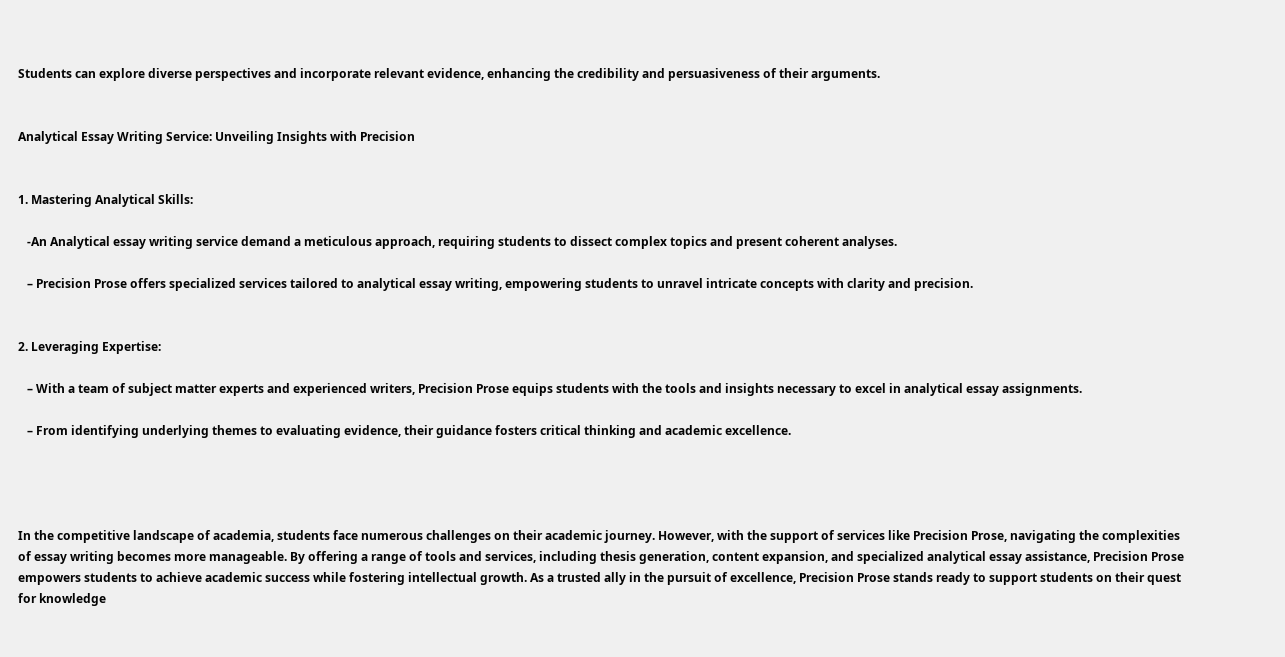Students can explore diverse perspectives and incorporate relevant evidence, enhancing the credibility and persuasiveness of their arguments.


Analytical Essay Writing Service: Unveiling Insights with Precision


1. Mastering Analytical Skills:

   -An Analytical essay writing service demand a meticulous approach, requiring students to dissect complex topics and present coherent analyses.

   – Precision Prose offers specialized services tailored to analytical essay writing, empowering students to unravel intricate concepts with clarity and precision.


2. Leveraging Expertise:

   – With a team of subject matter experts and experienced writers, Precision Prose equips students with the tools and insights necessary to excel in analytical essay assignments.

   – From identifying underlying themes to evaluating evidence, their guidance fosters critical thinking and academic excellence.




In the competitive landscape of academia, students face numerous challenges on their academic journey. However, with the support of services like Precision Prose, navigating the complexities of essay writing becomes more manageable. By offering a range of tools and services, including thesis generation, content expansion, and specialized analytical essay assistance, Precision Prose empowers students to achieve academic success while fostering intellectual growth. As a trusted ally in the pursuit of excellence, Precision Prose stands ready to support students on their quest for knowledge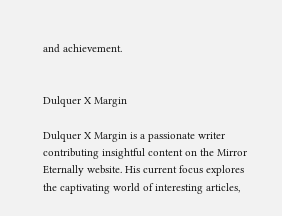and achievement.


Dulquer X Margin

Dulquer X Margin is a passionate writer contributing insightful content on the Mirror Eternally website. His current focus explores the captivating world of interesting articles,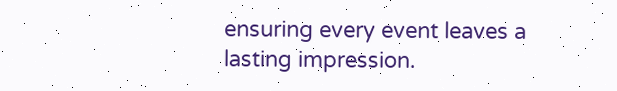ensuring every event leaves a lasting impression.